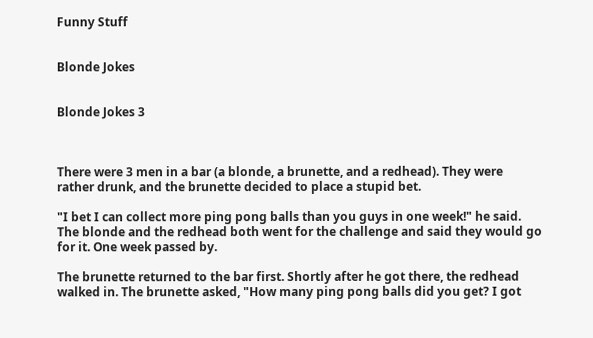Funny Stuff


Blonde Jokes


Blonde Jokes 3



There were 3 men in a bar (a blonde, a brunette, and a redhead). They were rather drunk, and the brunette decided to place a stupid bet.

"I bet I can collect more ping pong balls than you guys in one week!" he said. The blonde and the redhead both went for the challenge and said they would go for it. One week passed by.

The brunette returned to the bar first. Shortly after he got there, the redhead walked in. The brunette asked, "How many ping pong balls did you get? I got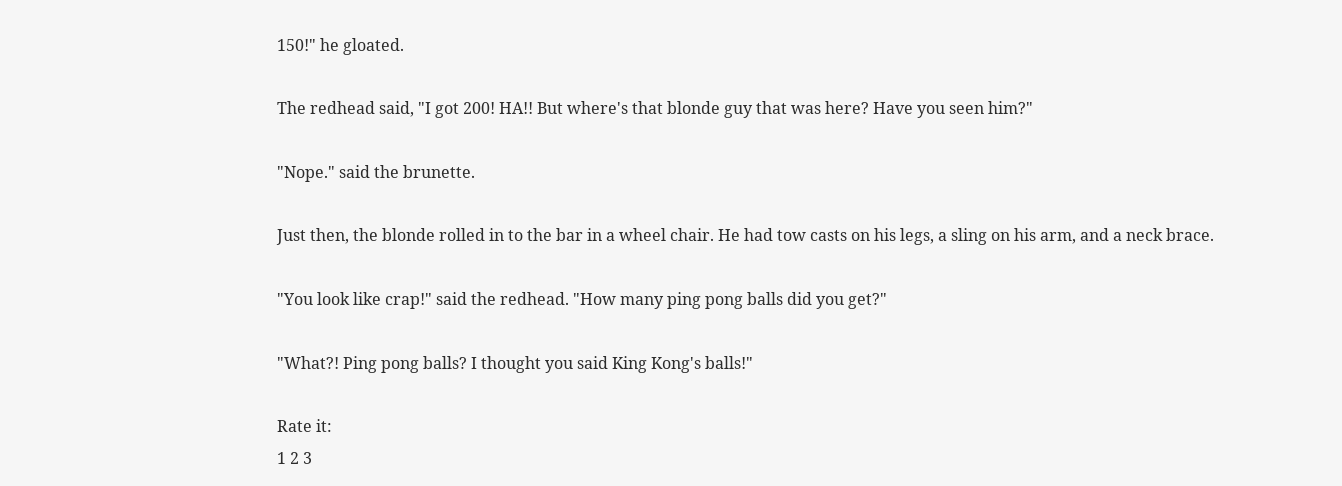150!" he gloated.

The redhead said, "I got 200! HA!! But where's that blonde guy that was here? Have you seen him?"

"Nope." said the brunette.

Just then, the blonde rolled in to the bar in a wheel chair. He had tow casts on his legs, a sling on his arm, and a neck brace.

"You look like crap!" said the redhead. "How many ping pong balls did you get?"

"What?! Ping pong balls? I thought you said King Kong's balls!"

Rate it:
1 2 3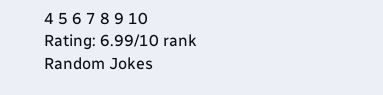4 5 6 7 8 9 10
Rating: 6.99/10 rank
Random Jokes